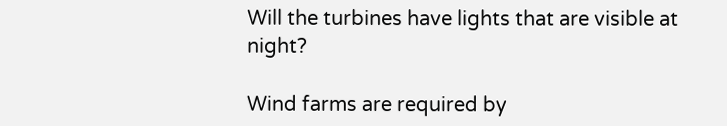Will the turbines have lights that are visible at night?

Wind farms are required by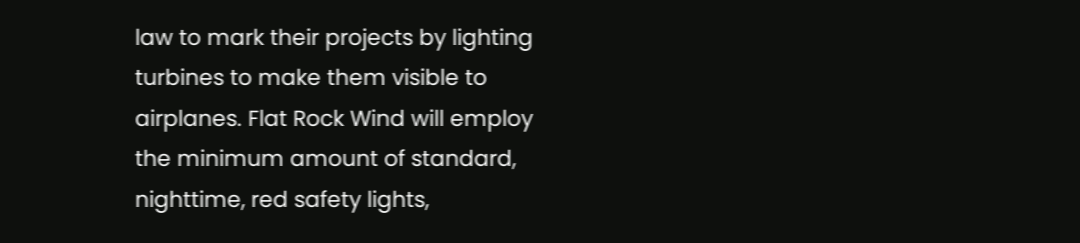law to mark their projects by lighting turbines to make them visible to airplanes. Flat Rock Wind will employ the minimum amount of standard, nighttime, red safety lights,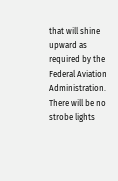that will shine upward as required by the Federal Aviation Administration. There will be no strobe lights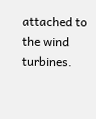attached to the wind turbines.